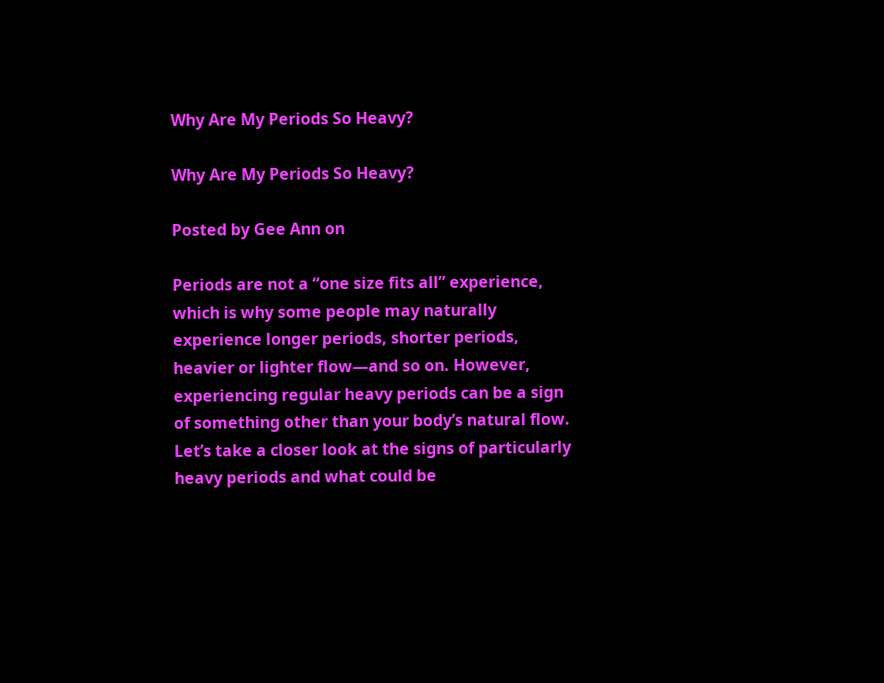Why Are My Periods So Heavy?

Why Are My Periods So Heavy?

Posted by Gee Ann on

Periods are not a “one size fits all” experience, which is why some people may naturally experience longer periods, shorter periods, heavier or lighter flow—and so on. However, experiencing regular heavy periods can be a sign of something other than your body’s natural flow. Let’s take a closer look at the signs of particularly heavy periods and what could be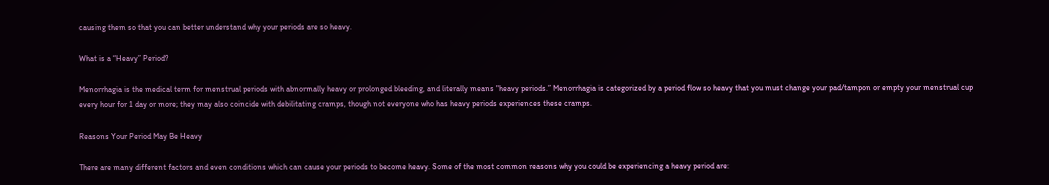causing them so that you can better understand why your periods are so heavy.

What is a “Heavy” Period?

Menorrhagia is the medical term for menstrual periods with abnormally heavy or prolonged bleeding, and literally means "heavy periods.” Menorrhagia is categorized by a period flow so heavy that you must change your pad/tampon or empty your menstrual cup every hour for 1 day or more; they may also coincide with debilitating cramps, though not everyone who has heavy periods experiences these cramps.

Reasons Your Period May Be Heavy

There are many different factors and even conditions which can cause your periods to become heavy. Some of the most common reasons why you could be experiencing a heavy period are: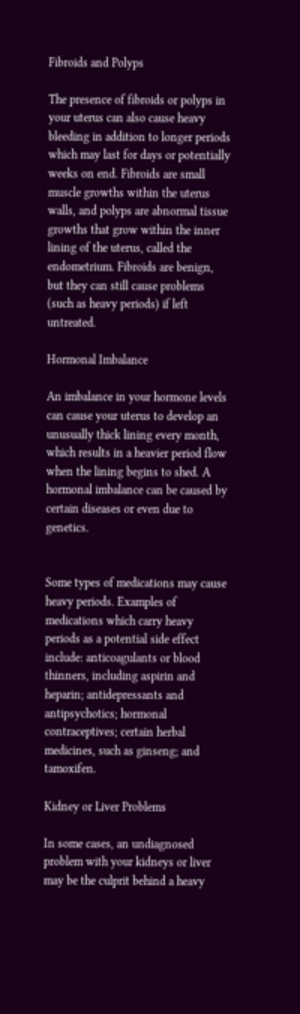Fibroids and Polyps

The presence of fibroids or polyps in your uterus can also cause heavy bleeding in addition to longer periods which may last for days or potentially weeks on end. Fibroids are small muscle growths within the uterus walls, and polyps are abnormal tissue growths that grow within the inner lining of the uterus, called the endometrium. Fibroids are benign, but they can still cause problems (such as heavy periods) if left untreated.

Hormonal Imbalance

An imbalance in your hormone levels can cause your uterus to develop an unusually thick lining every month, which results in a heavier period flow when the lining begins to shed. A hormonal imbalance can be caused by certain diseases or even due to genetics.


Some types of medications may cause heavy periods. Examples of medications which carry heavy periods as a potential side effect include: anticoagulants or blood thinners, including aspirin and heparin; antidepressants and antipsychotics; hormonal contraceptives; certain herbal medicines, such as ginseng; and tamoxifen.

Kidney or Liver Problems

In some cases, an undiagnosed problem with your kidneys or liver may be the culprit behind a heavy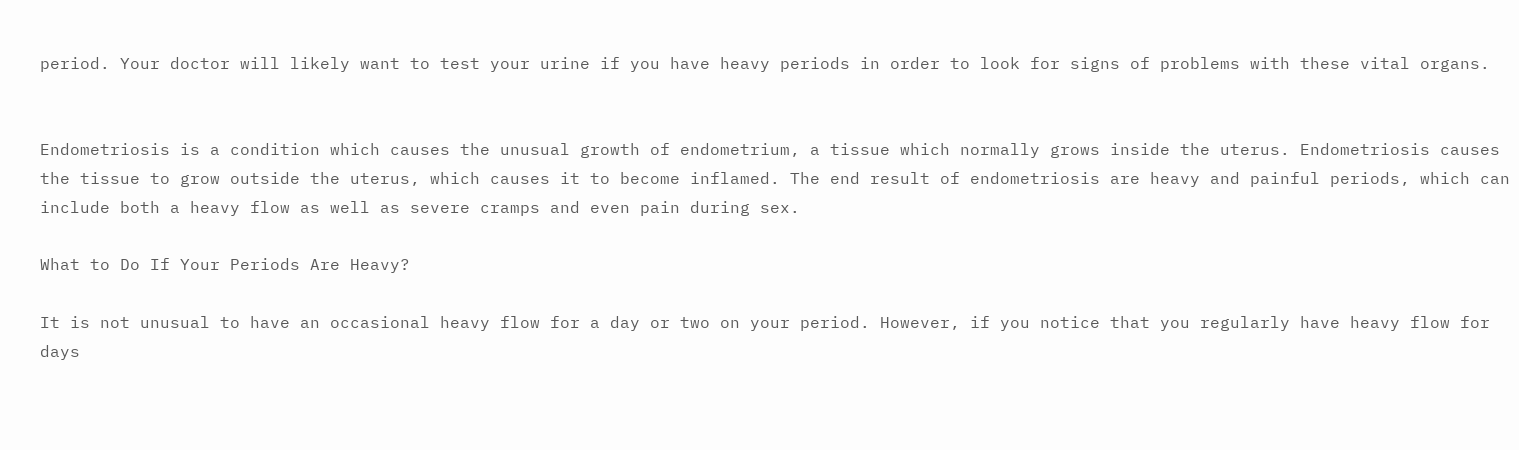period. Your doctor will likely want to test your urine if you have heavy periods in order to look for signs of problems with these vital organs.


Endometriosis is a condition which causes the unusual growth of endometrium, a tissue which normally grows inside the uterus. Endometriosis causes the tissue to grow outside the uterus, which causes it to become inflamed. The end result of endometriosis are heavy and painful periods, which can include both a heavy flow as well as severe cramps and even pain during sex.

What to Do If Your Periods Are Heavy?

It is not unusual to have an occasional heavy flow for a day or two on your period. However, if you notice that you regularly have heavy flow for days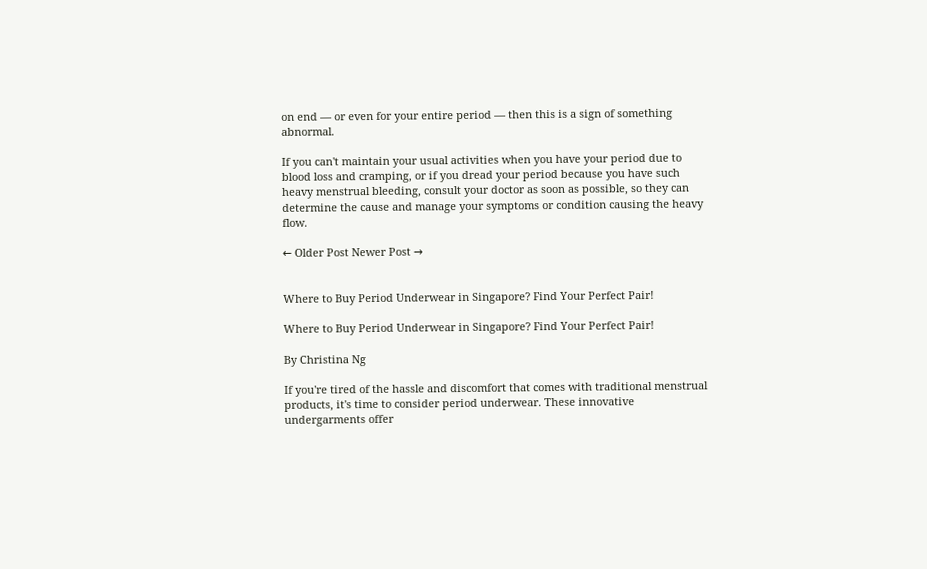on end — or even for your entire period — then this is a sign of something abnormal.

If you can't maintain your usual activities when you have your period due to blood loss and cramping, or if you dread your period because you have such heavy menstrual bleeding, consult your doctor as soon as possible, so they can determine the cause and manage your symptoms or condition causing the heavy flow.

← Older Post Newer Post →


Where to Buy Period Underwear in Singapore? Find Your Perfect Pair!

Where to Buy Period Underwear in Singapore? Find Your Perfect Pair!

By Christina Ng

If you're tired of the hassle and discomfort that comes with traditional menstrual products, it's time to consider period underwear. These innovative undergarments offer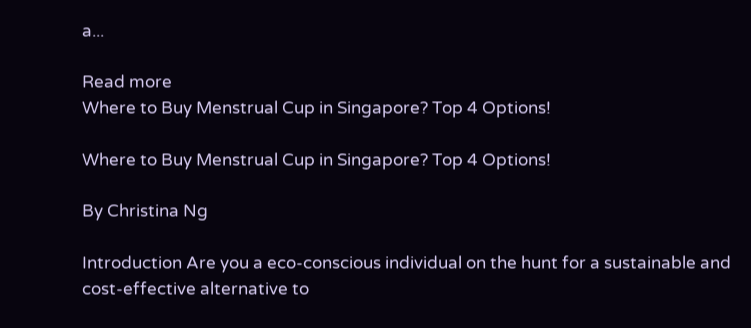a...

Read more
Where to Buy Menstrual Cup in Singapore? Top 4 Options!

Where to Buy Menstrual Cup in Singapore? Top 4 Options!

By Christina Ng

Introduction Are you a eco-conscious individual on the hunt for a sustainable and cost-effective alternative to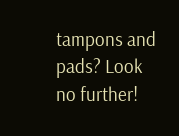tampons and pads? Look no further!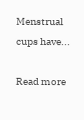Menstrual cups have...

Read more